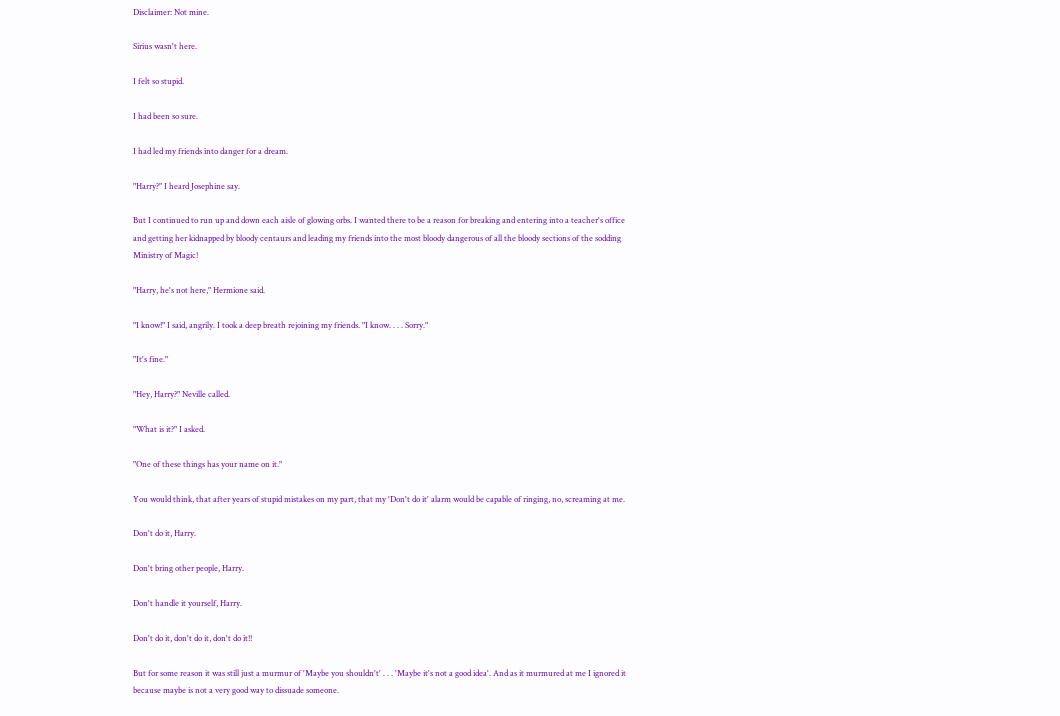Disclaimer: Not mine.

Sirius wasn't here.

I felt so stupid.

I had been so sure.

I had led my friends into danger for a dream.

"Harry?" I heard Josephine say.

But I continued to run up and down each aisle of glowing orbs. I wanted there to be a reason for breaking and entering into a teacher's office and getting her kidnapped by bloody centaurs and leading my friends into the most bloody dangerous of all the bloody sections of the sodding Ministry of Magic!

"Harry, he's not here," Hermione said.

"I know!" I said, angrily. I took a deep breath rejoining my friends. "I know. . . . Sorry."

"It's fine."

"Hey, Harry?" Neville called.

"What is it?" I asked.

"One of these things has your name on it."

You would think, that after years of stupid mistakes on my part, that my 'Don't do it' alarm would be capable of ringing, no, screaming at me.

Don't do it, Harry.

Don't bring other people, Harry.

Don't handle it yourself, Harry.

Don't do it, don't do it, don't do it!!

But for some reason it was still just a murmur of 'Maybe you shouldn't' . . . 'Maybe it's not a good idea'. And as it murmured at me I ignored it because maybe is not a very good way to dissuade someone.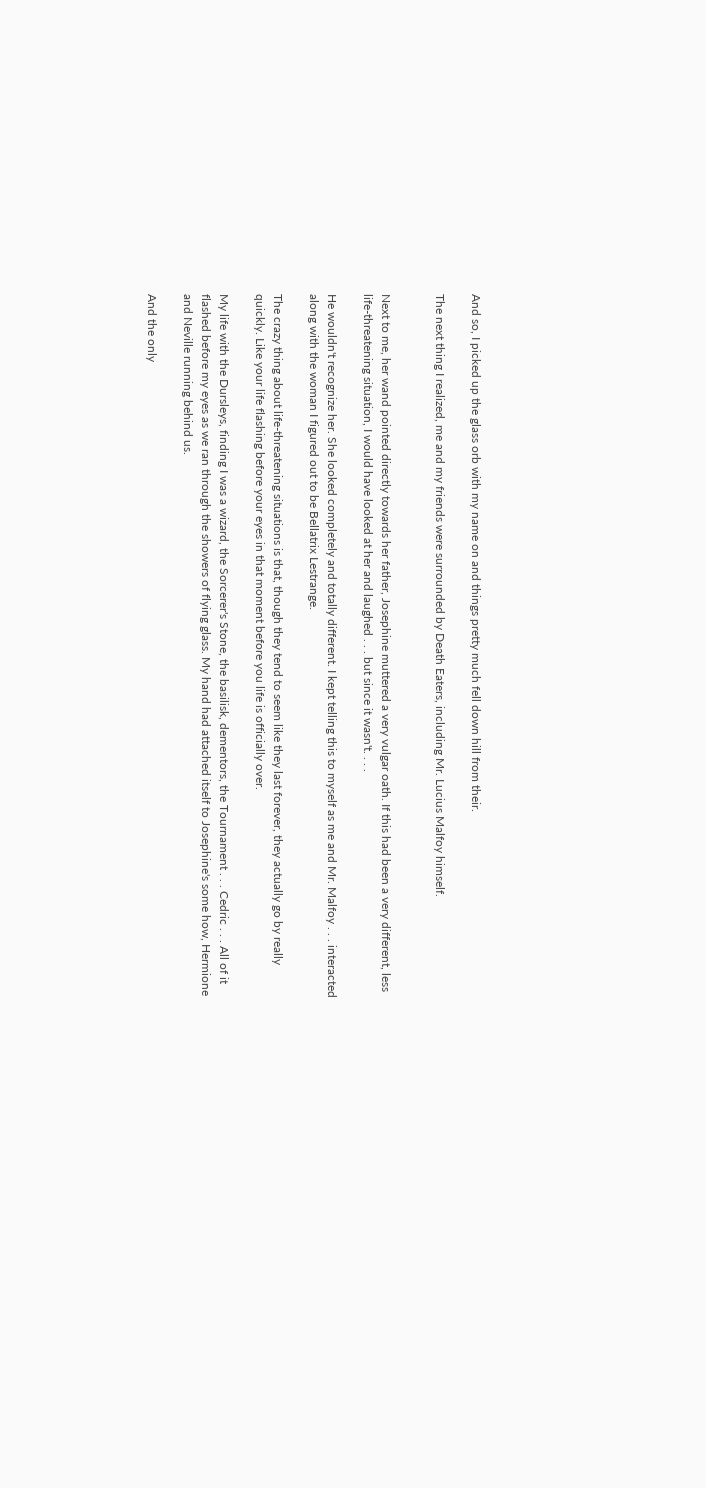And so, I picked up the glass orb with my name on and things pretty much fell down hill from their.

The next thing I realized, me and my friends were surrounded by Death Eaters, including Mr. Lucius Malfoy himself.


Next to me, her wand pointed directly towards her father, Josephine muttered a very vulgar oath. If this had been a very different, less life-threatening situation, I would have looked at her and laughed . . . but since it wasn't. . . .

He wouldn't recognize her. She looked completely and totally different. I kept telling this to myself as me and Mr. Malfoy . . . interacted along with the woman I figured out to be Bellatrix Lestrange.

The crazy thing about life-threatening situations is that, though they tend to seem like they last forever, they actually go by really quickly. Like your life flashing before your eyes in that moment before you life is officially over.

My life with the Dursleys, finding I was a wizard, the Sorcerer's Stone, the basilisk, dementors, the Tournament . . . Cedric . . . All of it flashed before my eyes as we ran through the showers of flying glass. My hand had attached itself to Josephine's some how, Hermione and Neville running behind us.

And the only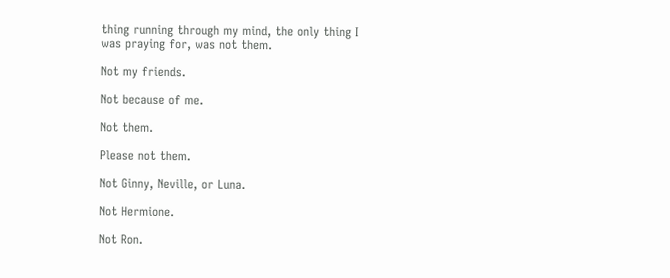thing running through my mind, the only thing I was praying for, was not them.

Not my friends.

Not because of me.

Not them.

Please not them.

Not Ginny, Neville, or Luna.

Not Hermione.

Not Ron.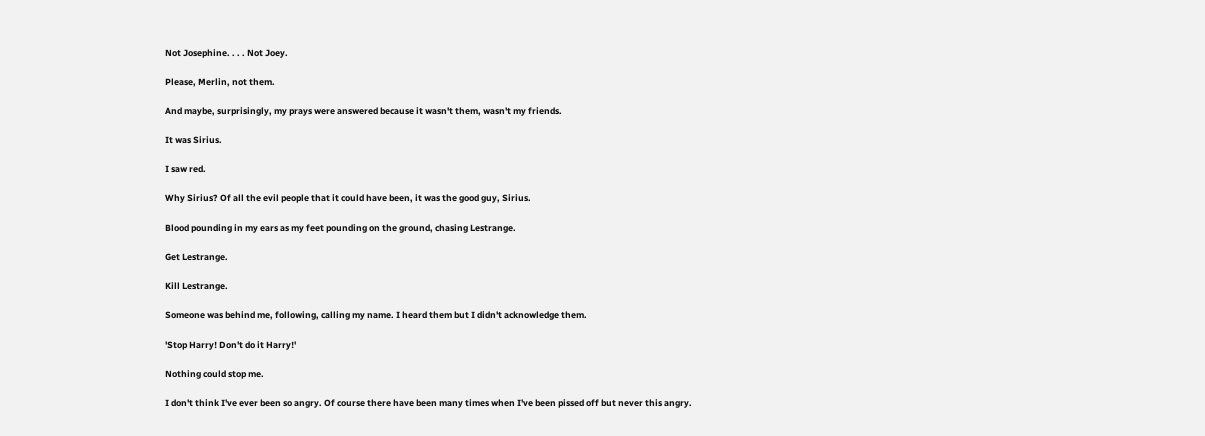Not Josephine. . . . Not Joey.

Please, Merlin, not them.

And maybe, surprisingly, my prays were answered because it wasn't them, wasn't my friends.

It was Sirius.

I saw red.

Why Sirius? Of all the evil people that it could have been, it was the good guy, Sirius.

Blood pounding in my ears as my feet pounding on the ground, chasing Lestrange.

Get Lestrange.

Kill Lestrange.

Someone was behind me, following, calling my name. I heard them but I didn't acknowledge them.

'Stop Harry! Don't do it Harry!'

Nothing could stop me.

I don't think I've ever been so angry. Of course there have been many times when I've been pissed off but never this angry.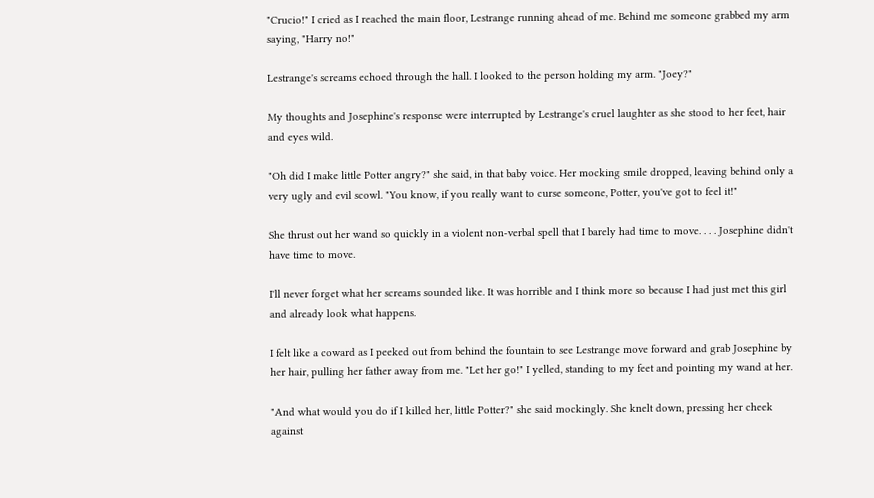"Crucio!" I cried as I reached the main floor, Lestrange running ahead of me. Behind me someone grabbed my arm saying, "Harry no!"

Lestrange's screams echoed through the hall. I looked to the person holding my arm. "Joey?"

My thoughts and Josephine's response were interrupted by Lestrange's cruel laughter as she stood to her feet, hair and eyes wild.

"Oh did I make little Potter angry?" she said, in that baby voice. Her mocking smile dropped, leaving behind only a very ugly and evil scowl. "You know, if you really want to curse someone, Potter, you've got to feel it!"

She thrust out her wand so quickly in a violent non-verbal spell that I barely had time to move. . . . Josephine didn't have time to move.

I'll never forget what her screams sounded like. It was horrible and I think more so because I had just met this girl and already look what happens.

I felt like a coward as I peeked out from behind the fountain to see Lestrange move forward and grab Josephine by her hair, pulling her father away from me. "Let her go!" I yelled, standing to my feet and pointing my wand at her.

"And what would you do if I killed her, little Potter?" she said mockingly. She knelt down, pressing her cheek against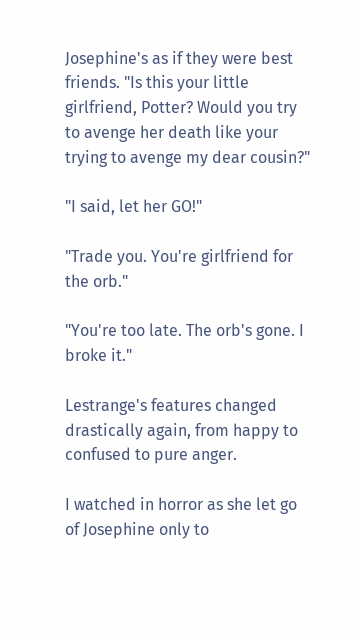Josephine's as if they were best friends. "Is this your little girlfriend, Potter? Would you try to avenge her death like your trying to avenge my dear cousin?"

"I said, let her GO!"

"Trade you. You're girlfriend for the orb."

"You're too late. The orb's gone. I broke it."

Lestrange's features changed drastically again, from happy to confused to pure anger.

I watched in horror as she let go of Josephine only to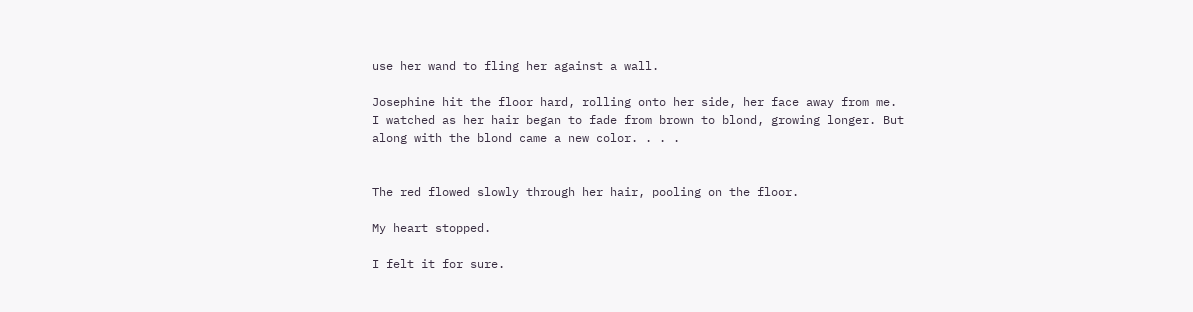use her wand to fling her against a wall.

Josephine hit the floor hard, rolling onto her side, her face away from me. I watched as her hair began to fade from brown to blond, growing longer. But along with the blond came a new color. . . .


The red flowed slowly through her hair, pooling on the floor.

My heart stopped.

I felt it for sure.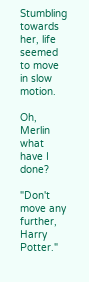Stumbling towards her, life seemed to move in slow motion.

Oh, Merlin what have I done?

"Don't move any further, Harry Potter."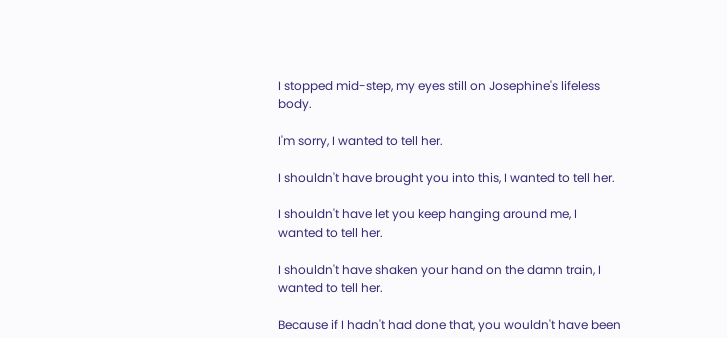I stopped mid-step, my eyes still on Josephine's lifeless body.

I'm sorry, I wanted to tell her.

I shouldn't have brought you into this, I wanted to tell her.

I shouldn't have let you keep hanging around me, I wanted to tell her.

I shouldn't have shaken your hand on the damn train, I wanted to tell her.

Because if I hadn't had done that, you wouldn't have been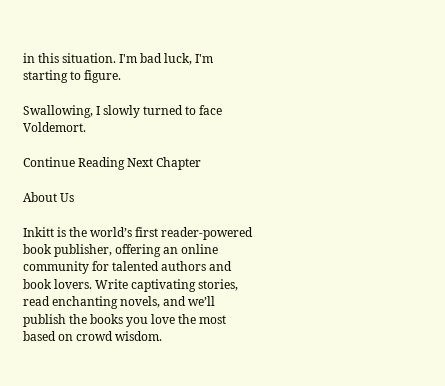in this situation. I'm bad luck, I'm starting to figure.

Swallowing, I slowly turned to face Voldemort.

Continue Reading Next Chapter

About Us

Inkitt is the world’s first reader-powered book publisher, offering an online community for talented authors and book lovers. Write captivating stories, read enchanting novels, and we’ll publish the books you love the most based on crowd wisdom.